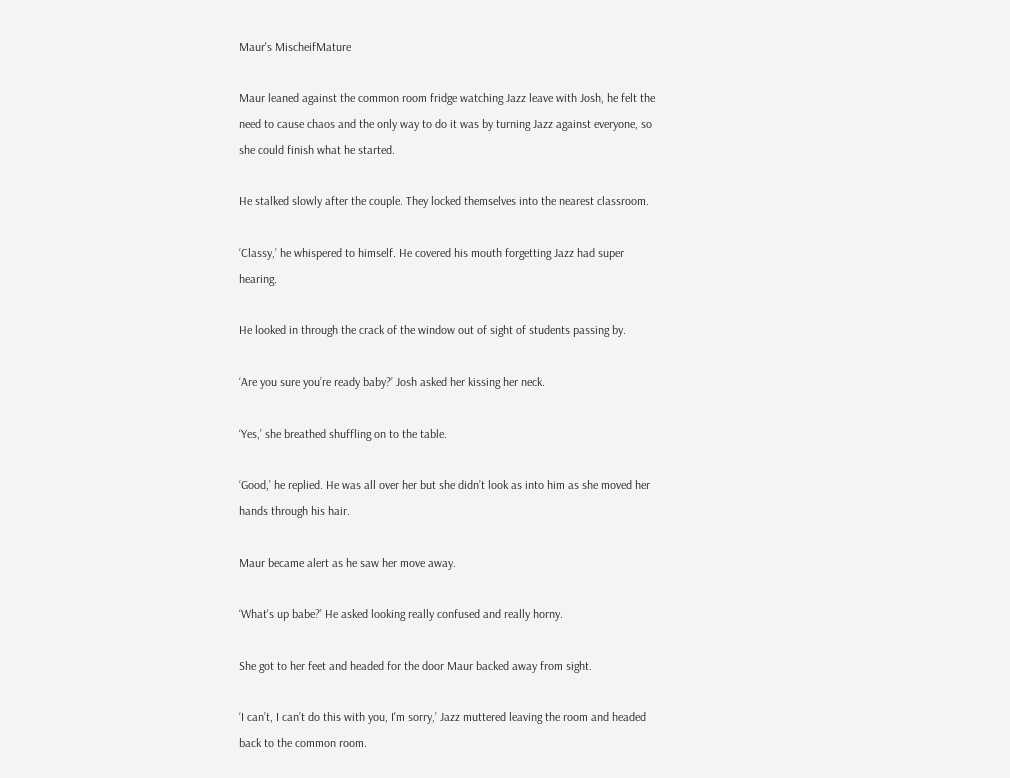Maur's MischeifMature

Maur leaned against the common room fridge watching Jazz leave with Josh, he felt the need to cause chaos and the only way to do it was by turning Jazz against everyone, so she could finish what he started.

He stalked slowly after the couple. They locked themselves into the nearest classroom.

‘Classy,’ he whispered to himself. He covered his mouth forgetting Jazz had super hearing.

He looked in through the crack of the window out of sight of students passing by.

‘Are you sure you’re ready baby?’ Josh asked her kissing her neck.

‘Yes,’ she breathed shuffling on to the table.

‘Good,’ he replied. He was all over her but she didn’t look as into him as she moved her hands through his hair.

Maur became alert as he saw her move away.

‘What's up babe?’ He asked looking really confused and really horny.

She got to her feet and headed for the door Maur backed away from sight.

‘I can’t, I can’t do this with you, I'm sorry,’ Jazz muttered leaving the room and headed back to the common room.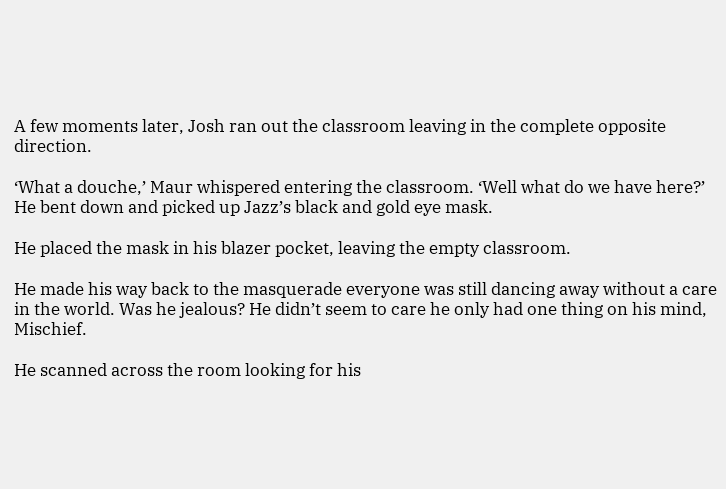A few moments later, Josh ran out the classroom leaving in the complete opposite direction.

‘What a douche,’ Maur whispered entering the classroom. ‘Well what do we have here?’ He bent down and picked up Jazz’s black and gold eye mask.

He placed the mask in his blazer pocket, leaving the empty classroom.

He made his way back to the masquerade everyone was still dancing away without a care in the world. Was he jealous? He didn’t seem to care he only had one thing on his mind, Mischief.

He scanned across the room looking for his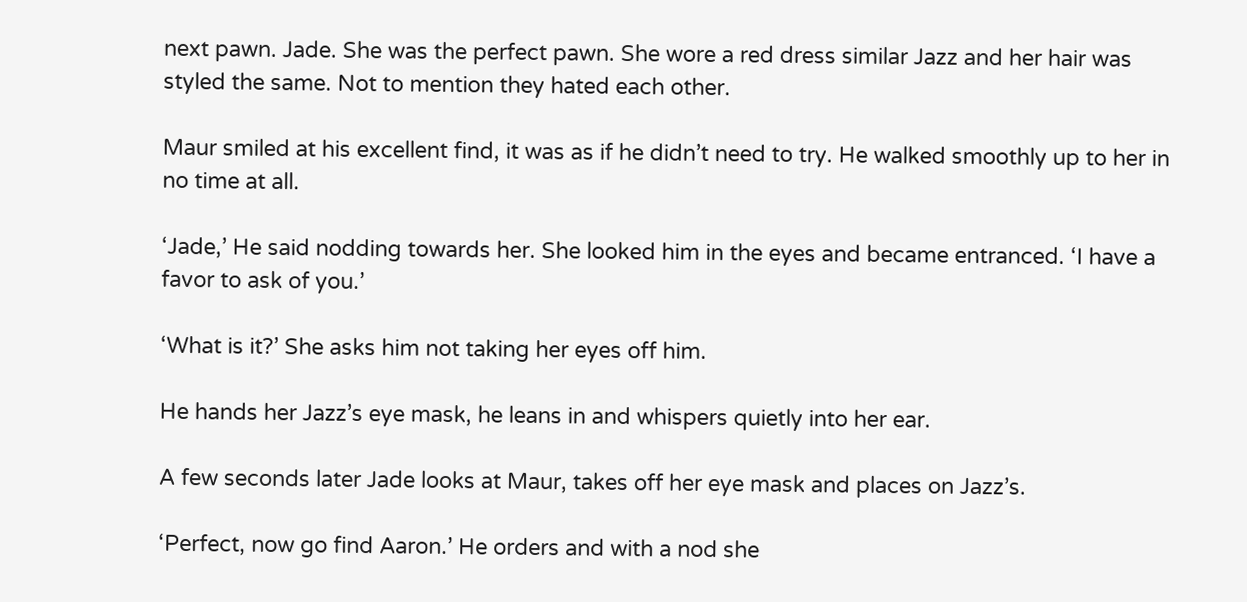next pawn. Jade. She was the perfect pawn. She wore a red dress similar Jazz and her hair was styled the same. Not to mention they hated each other.

Maur smiled at his excellent find, it was as if he didn’t need to try. He walked smoothly up to her in no time at all.

‘Jade,’ He said nodding towards her. She looked him in the eyes and became entranced. ‘I have a favor to ask of you.’

‘What is it?’ She asks him not taking her eyes off him.

He hands her Jazz’s eye mask, he leans in and whispers quietly into her ear.

A few seconds later Jade looks at Maur, takes off her eye mask and places on Jazz’s.

‘Perfect, now go find Aaron.’ He orders and with a nod she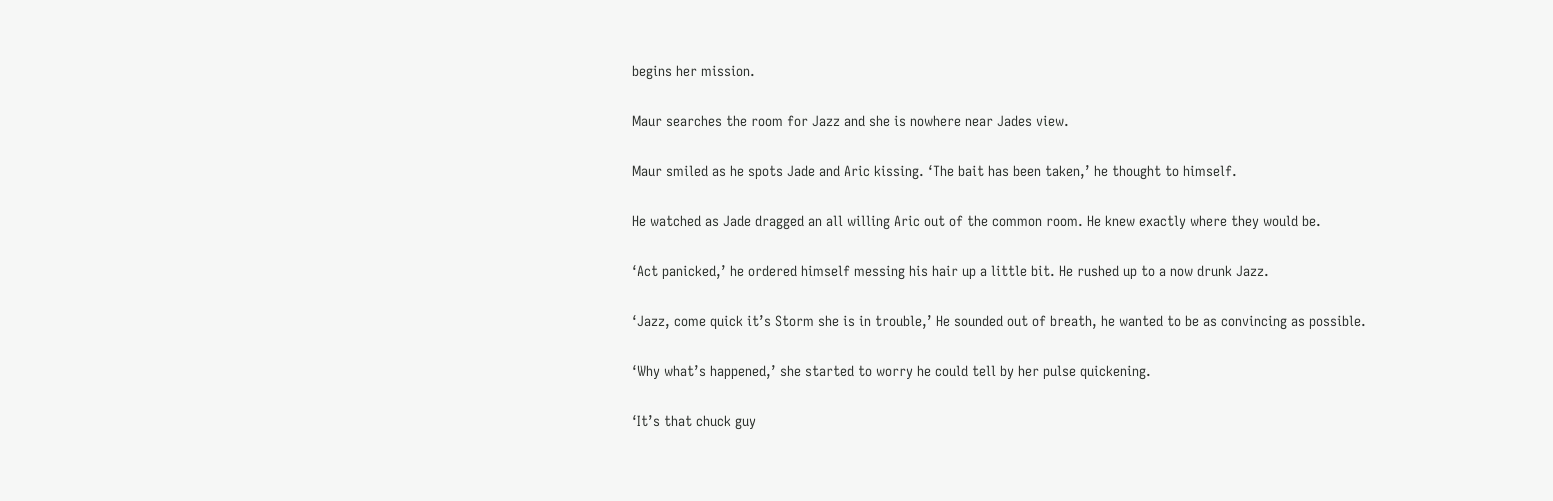begins her mission.

Maur searches the room for Jazz and she is nowhere near Jades view.

Maur smiled as he spots Jade and Aric kissing. ‘The bait has been taken,’ he thought to himself.

He watched as Jade dragged an all willing Aric out of the common room. He knew exactly where they would be.

‘Act panicked,’ he ordered himself messing his hair up a little bit. He rushed up to a now drunk Jazz.

‘Jazz, come quick it’s Storm she is in trouble,’ He sounded out of breath, he wanted to be as convincing as possible.

‘Why what’s happened,’ she started to worry he could tell by her pulse quickening.

‘It’s that chuck guy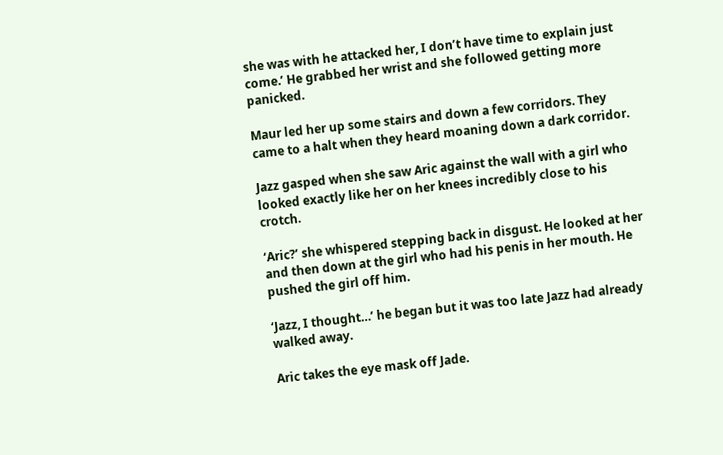she was with he attacked her, I don’t have time to explain just come.’ He grabbed her wrist and she followed getting more panicked.

Maur led her up some stairs and down a few corridors. They came to a halt when they heard moaning down a dark corridor.

Jazz gasped when she saw Aric against the wall with a girl who looked exactly like her on her knees incredibly close to his crotch.

‘Aric?’ she whispered stepping back in disgust. He looked at her and then down at the girl who had his penis in her mouth. He pushed the girl off him.

‘Jazz, I thought…’ he began but it was too late Jazz had already walked away.

Aric takes the eye mask off Jade.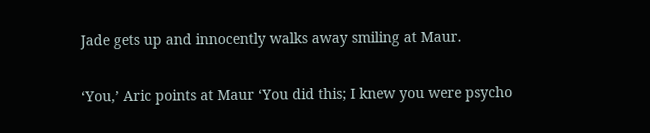Jade gets up and innocently walks away smiling at Maur.

‘You,’ Aric points at Maur ‘You did this; I knew you were psycho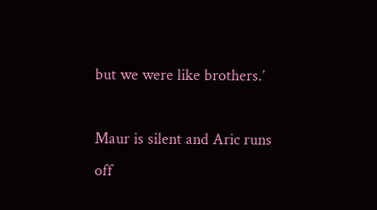but we were like brothers.’

Maur is silent and Aric runs off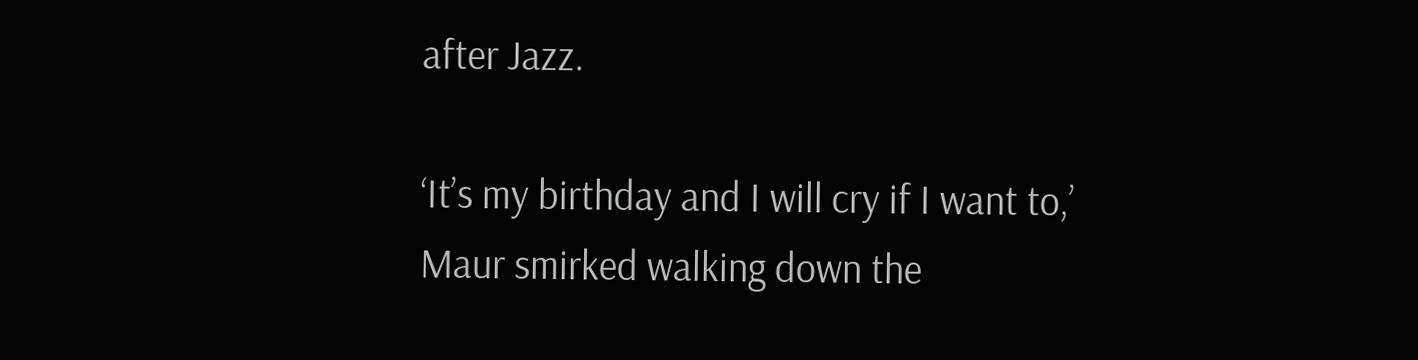after Jazz.

‘It’s my birthday and I will cry if I want to,’ Maur smirked walking down the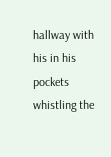hallway with his in his pockets whistling the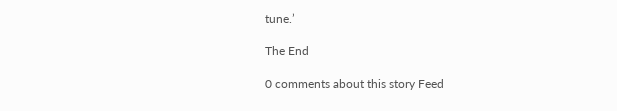tune.’

The End

0 comments about this story Feed